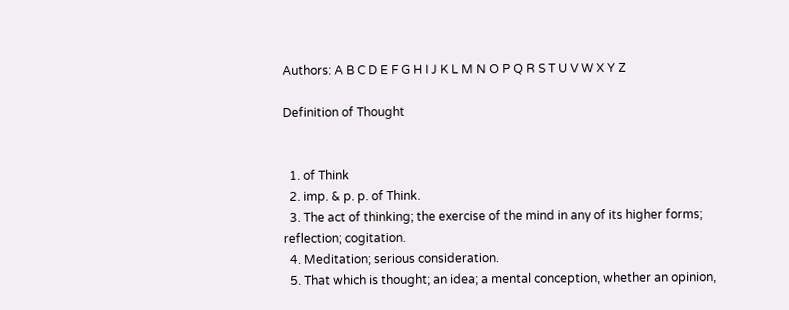Authors: A B C D E F G H I J K L M N O P Q R S T U V W X Y Z

Definition of Thought


  1. of Think
  2. imp. & p. p. of Think.
  3. The act of thinking; the exercise of the mind in any of its higher forms; reflection; cogitation.
  4. Meditation; serious consideration.
  5. That which is thought; an idea; a mental conception, whether an opinion,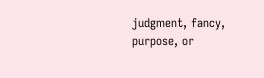judgment, fancy, purpose, or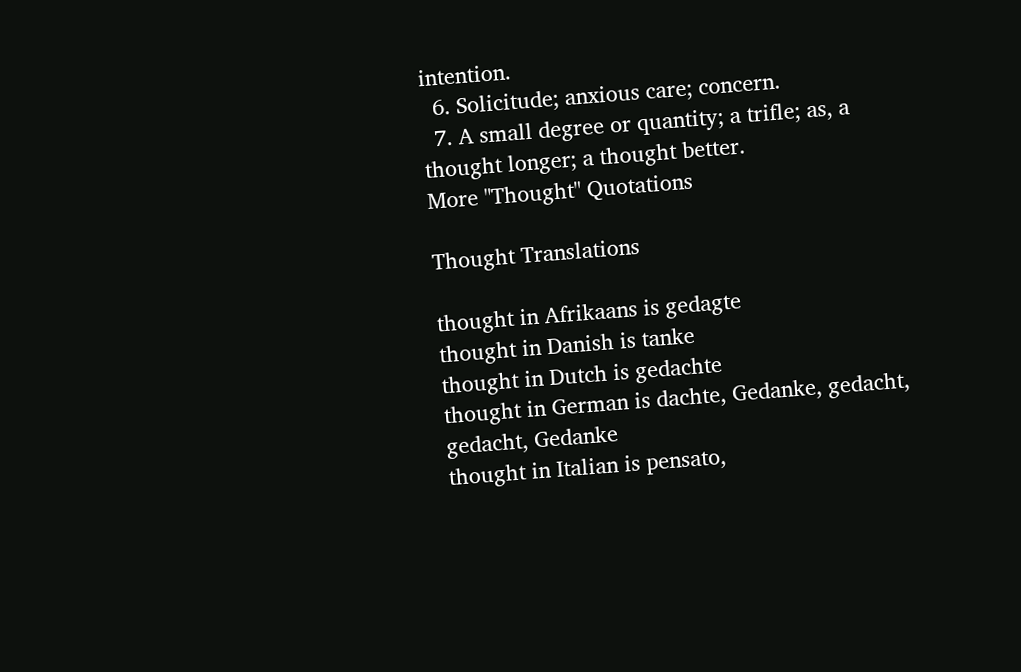intention.
  6. Solicitude; anxious care; concern.
  7. A small degree or quantity; a trifle; as, a thought longer; a thought better.
More "Thought" Quotations

Thought Translations

thought in Afrikaans is gedagte
thought in Danish is tanke
thought in Dutch is gedachte
thought in German is dachte, Gedanke, gedacht, gedacht, Gedanke
thought in Italian is pensato,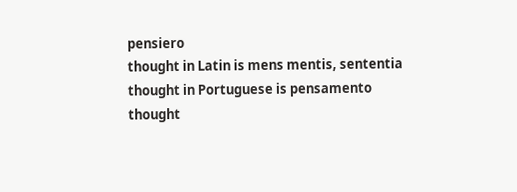pensiero
thought in Latin is mens mentis, sententia
thought in Portuguese is pensamento
thought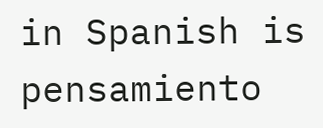in Spanish is pensamiento